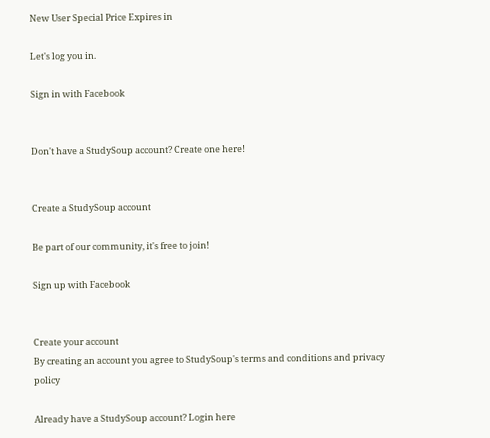New User Special Price Expires in

Let's log you in.

Sign in with Facebook


Don't have a StudySoup account? Create one here!


Create a StudySoup account

Be part of our community, it's free to join!

Sign up with Facebook


Create your account
By creating an account you agree to StudySoup's terms and conditions and privacy policy

Already have a StudySoup account? Login here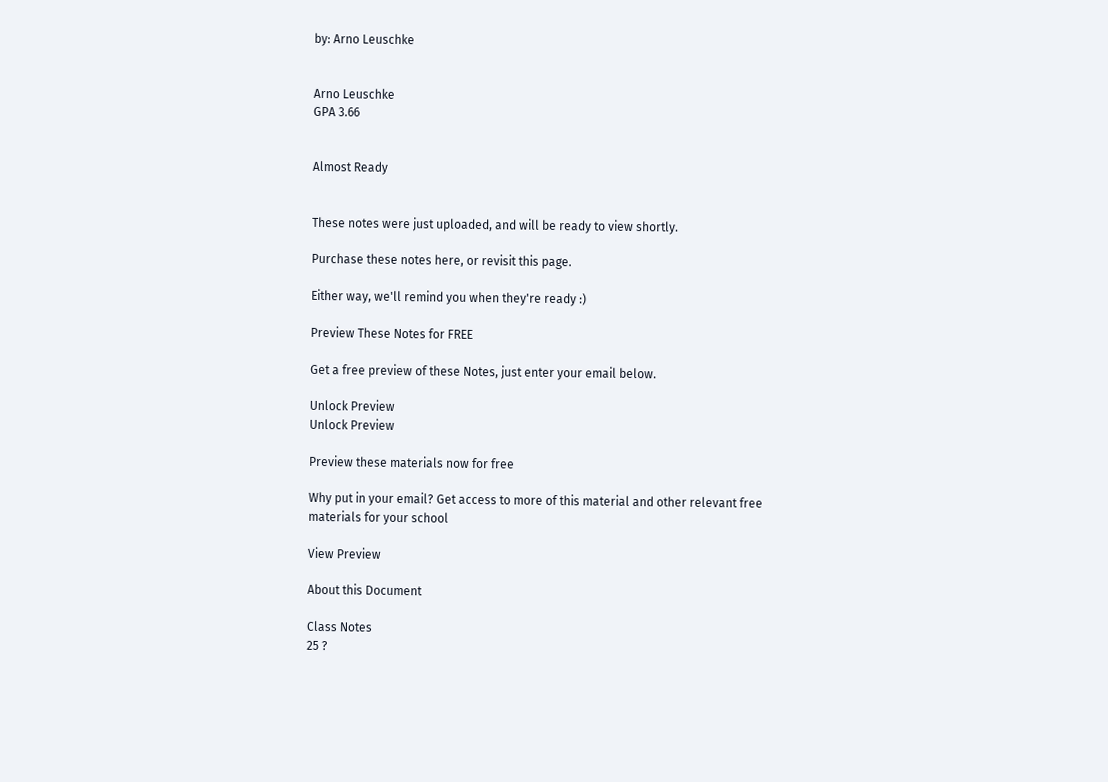by: Arno Leuschke


Arno Leuschke
GPA 3.66


Almost Ready


These notes were just uploaded, and will be ready to view shortly.

Purchase these notes here, or revisit this page.

Either way, we'll remind you when they're ready :)

Preview These Notes for FREE

Get a free preview of these Notes, just enter your email below.

Unlock Preview
Unlock Preview

Preview these materials now for free

Why put in your email? Get access to more of this material and other relevant free materials for your school

View Preview

About this Document

Class Notes
25 ?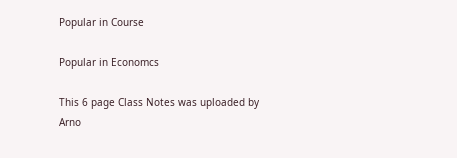Popular in Course

Popular in Economcs

This 6 page Class Notes was uploaded by Arno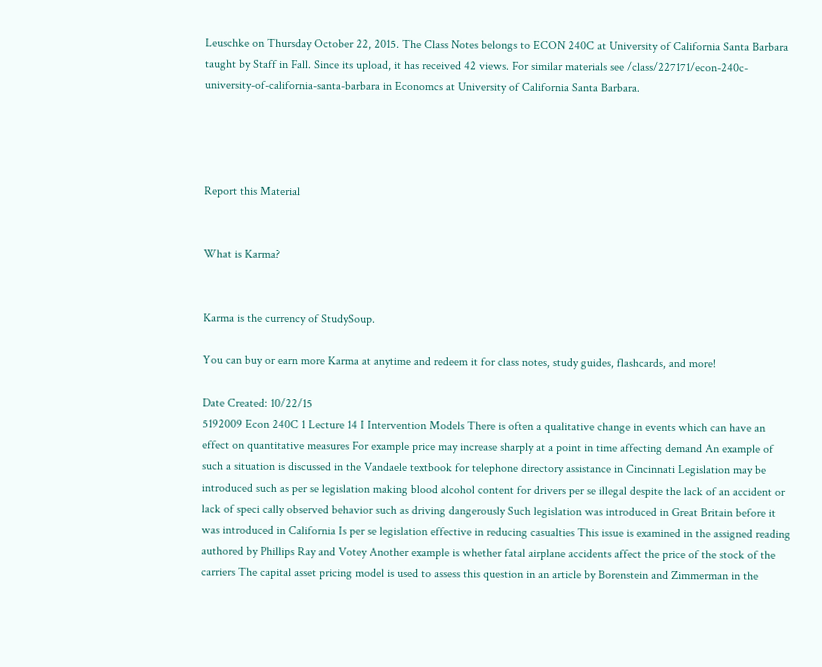Leuschke on Thursday October 22, 2015. The Class Notes belongs to ECON 240C at University of California Santa Barbara taught by Staff in Fall. Since its upload, it has received 42 views. For similar materials see /class/227171/econ-240c-university-of-california-santa-barbara in Economcs at University of California Santa Barbara.




Report this Material


What is Karma?


Karma is the currency of StudySoup.

You can buy or earn more Karma at anytime and redeem it for class notes, study guides, flashcards, and more!

Date Created: 10/22/15
5192009 Econ 240C 1 Lecture 14 I Intervention Models There is often a qualitative change in events which can have an effect on quantitative measures For example price may increase sharply at a point in time affecting demand An example of such a situation is discussed in the Vandaele textbook for telephone directory assistance in Cincinnati Legislation may be introduced such as per se legislation making blood alcohol content for drivers per se illegal despite the lack of an accident or lack of speci cally observed behavior such as driving dangerously Such legislation was introduced in Great Britain before it was introduced in California Is per se legislation effective in reducing casualties This issue is examined in the assigned reading authored by Phillips Ray and Votey Another example is whether fatal airplane accidents affect the price of the stock of the carriers The capital asset pricing model is used to assess this question in an article by Borenstein and Zimmerman in the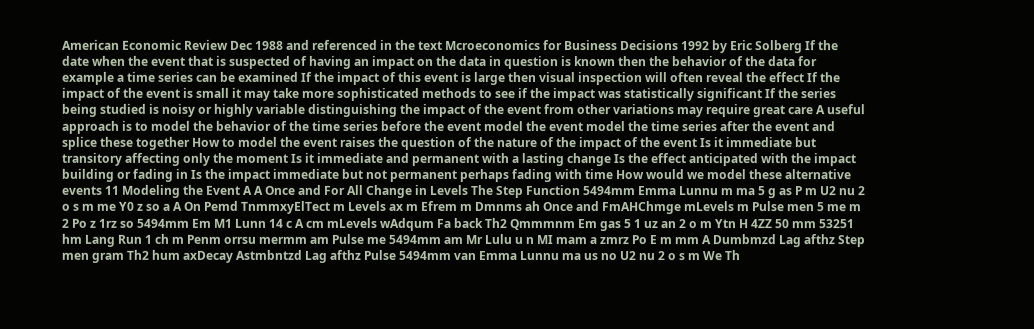American Economic Review Dec 1988 and referenced in the text Mcroeconomics for Business Decisions 1992 by Eric Solberg If the date when the event that is suspected of having an impact on the data in question is known then the behavior of the data for example a time series can be examined If the impact of this event is large then visual inspection will often reveal the effect If the impact of the event is small it may take more sophisticated methods to see if the impact was statistically significant If the series being studied is noisy or highly variable distinguishing the impact of the event from other variations may require great care A useful approach is to model the behavior of the time series before the event model the event model the time series after the event and splice these together How to model the event raises the question of the nature of the impact of the event Is it immediate but transitory affecting only the moment Is it immediate and permanent with a lasting change Is the effect anticipated with the impact building or fading in Is the impact immediate but not permanent perhaps fading with time How would we model these alternative events 11 Modeling the Event A A Once and For All Change in Levels The Step Function 5494mm Emma Lunnu m ma 5 g as P m U2 nu 2 o s m me Y0 z so a A On Pemd TnmmxyElTect m Levels ax m Efrem m Dmnms ah Once and FmAHChmge mLevels m Pulse men 5 me m 2 Po z 1rz so 5494mm Em M1 Lunn 14 c A cm mLevels wAdqum Fa back Th2 Qmmmnm Em gas 5 1 uz an 2 o m Ytn H 4ZZ 50 mm 53251 hm Lang Run 1 ch m Penm orrsu mermm am Pulse me 5494mm am Mr Lulu u n MI mam a zmrz Po E m mm A Dumbmzd Lag afthz Step men gram Th2 hum axDecay Astmbntzd Lag afthz Pulse 5494mm van Emma Lunnu ma us no U2 nu 2 o s m We Th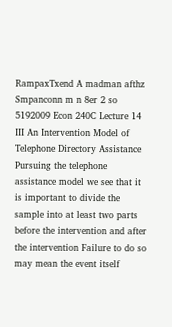RampaxTxend A madman afthz Smpanconn m n 8er 2 so 5192009 Econ 240C Lecture 14 III An Intervention Model of Telephone Directory Assistance Pursuing the telephone assistance model we see that it is important to divide the sample into at least two parts before the intervention and after the intervention Failure to do so may mean the event itself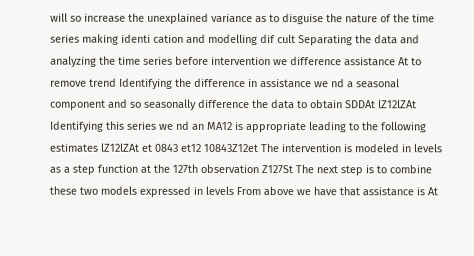will so increase the unexplained variance as to disguise the nature of the time series making identi cation and modelling dif cult Separating the data and analyzing the time series before intervention we difference assistance At to remove trend Identifying the difference in assistance we nd a seasonal component and so seasonally difference the data to obtain SDDAt lZ12lZAt Identifying this series we nd an MA12 is appropriate leading to the following estimates lZ12lZAt et 0843 et12 10843Z12et The intervention is modeled in levels as a step function at the 127th observation Z127St The next step is to combine these two models expressed in levels From above we have that assistance is At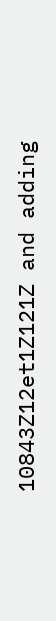10843Z12et1Z121Z and adding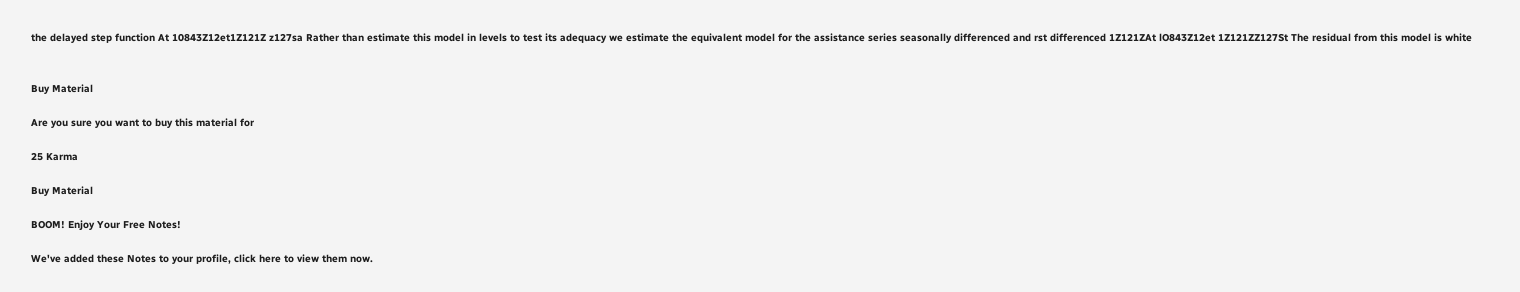the delayed step function At 10843Z12et1Z121Z z127sa Rather than estimate this model in levels to test its adequacy we estimate the equivalent model for the assistance series seasonally differenced and rst differenced 1Z121ZAt lO843Z12et 1Z121ZZ127St The residual from this model is white


Buy Material

Are you sure you want to buy this material for

25 Karma

Buy Material

BOOM! Enjoy Your Free Notes!

We've added these Notes to your profile, click here to view them now.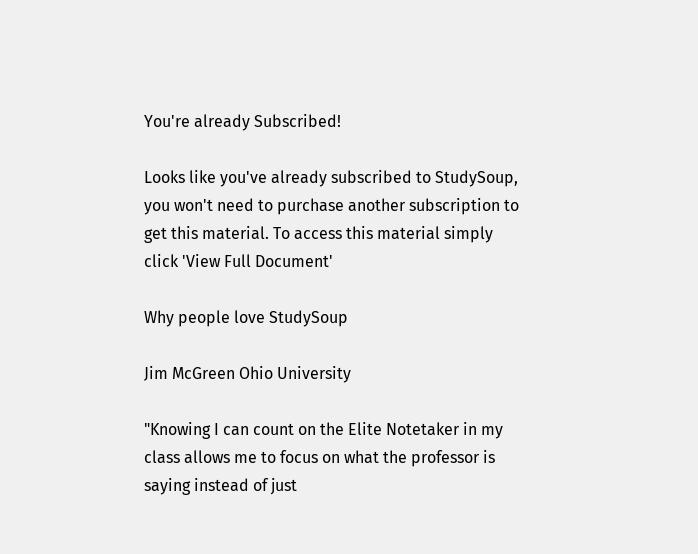You're already Subscribed!

Looks like you've already subscribed to StudySoup, you won't need to purchase another subscription to get this material. To access this material simply click 'View Full Document'

Why people love StudySoup

Jim McGreen Ohio University

"Knowing I can count on the Elite Notetaker in my class allows me to focus on what the professor is saying instead of just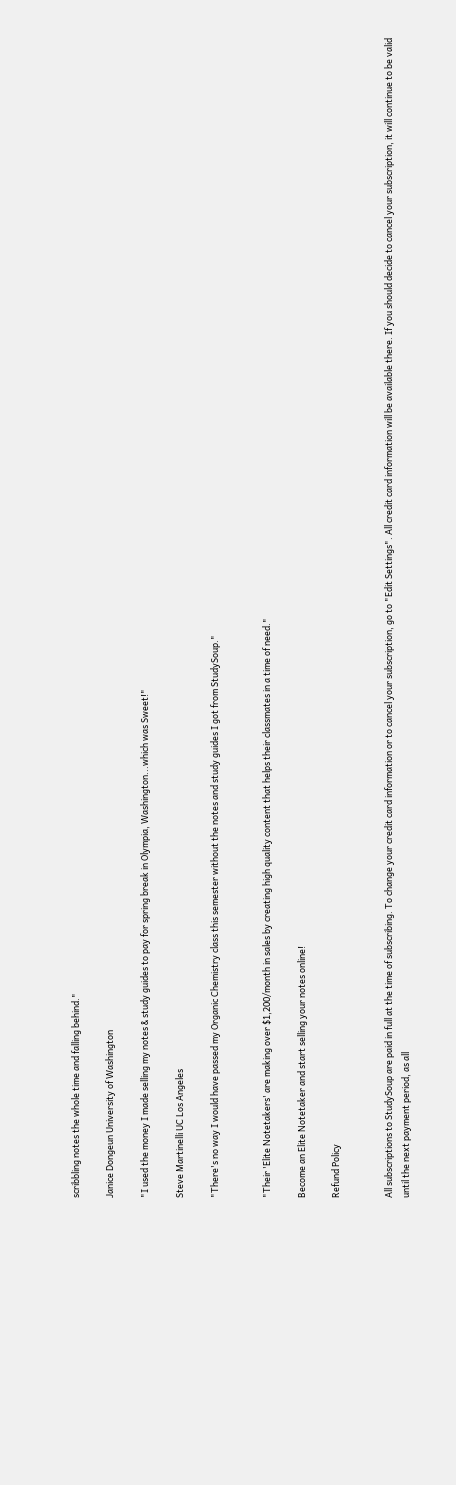scribbling notes the whole time and falling behind."

Janice Dongeun University of Washington

"I used the money I made selling my notes & study guides to pay for spring break in Olympia, Washington...which was Sweet!"

Steve Martinelli UC Los Angeles

"There's no way I would have passed my Organic Chemistry class this semester without the notes and study guides I got from StudySoup."


"Their 'Elite Notetakers' are making over $1,200/month in sales by creating high quality content that helps their classmates in a time of need."

Become an Elite Notetaker and start selling your notes online!

Refund Policy


All subscriptions to StudySoup are paid in full at the time of subscribing. To change your credit card information or to cancel your subscription, go to "Edit Settings". All credit card information will be available there. If you should decide to cancel your subscription, it will continue to be valid until the next payment period, as all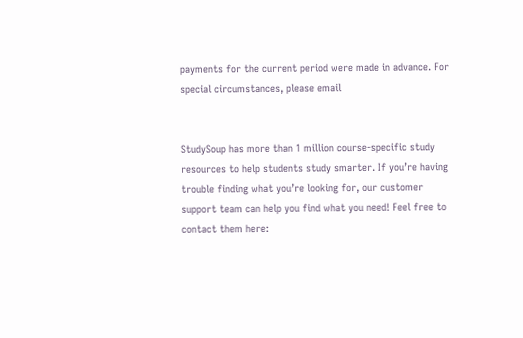payments for the current period were made in advance. For special circumstances, please email


StudySoup has more than 1 million course-specific study resources to help students study smarter. If you’re having trouble finding what you’re looking for, our customer support team can help you find what you need! Feel free to contact them here: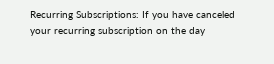Recurring Subscriptions: If you have canceled your recurring subscription on the day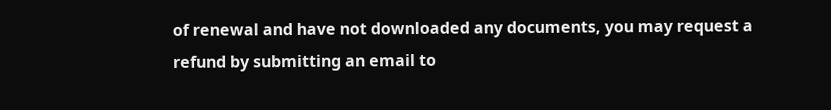of renewal and have not downloaded any documents, you may request a refund by submitting an email to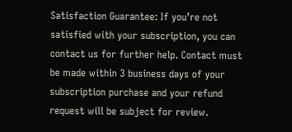Satisfaction Guarantee: If you’re not satisfied with your subscription, you can contact us for further help. Contact must be made within 3 business days of your subscription purchase and your refund request will be subject for review.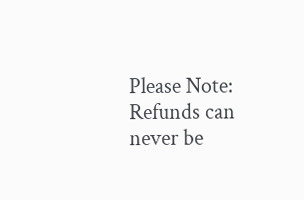Please Note: Refunds can never be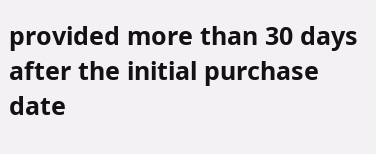provided more than 30 days after the initial purchase date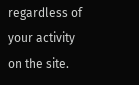regardless of your activity on the site.